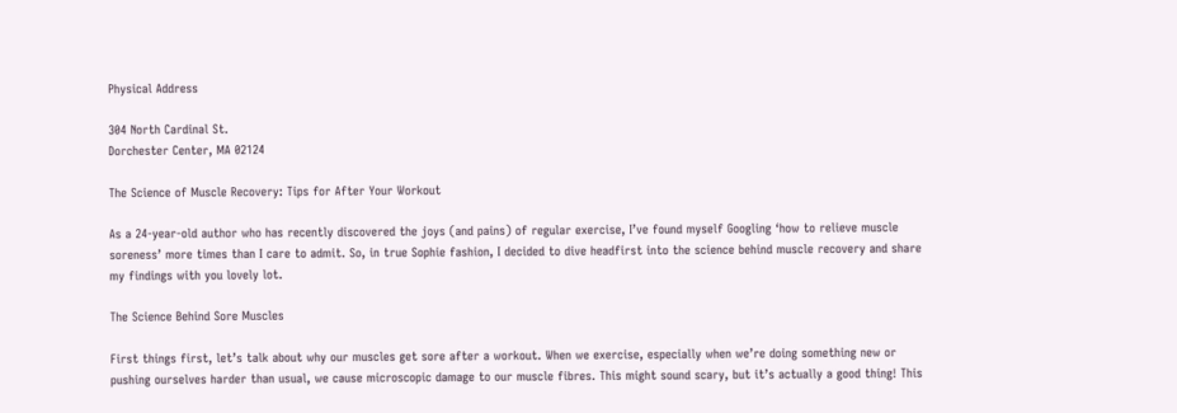Physical Address

304 North Cardinal St.
Dorchester Center, MA 02124

The Science of Muscle Recovery: Tips for After Your Workout

As a 24-year-old author who has recently discovered the joys (and pains) of regular exercise, I’ve found myself Googling ‘how to relieve muscle soreness’ more times than I care to admit. So, in true Sophie fashion, I decided to dive headfirst into the science behind muscle recovery and share my findings with you lovely lot.

The Science Behind Sore Muscles

First things first, let’s talk about why our muscles get sore after a workout. When we exercise, especially when we’re doing something new or pushing ourselves harder than usual, we cause microscopic damage to our muscle fibres. This might sound scary, but it’s actually a good thing! This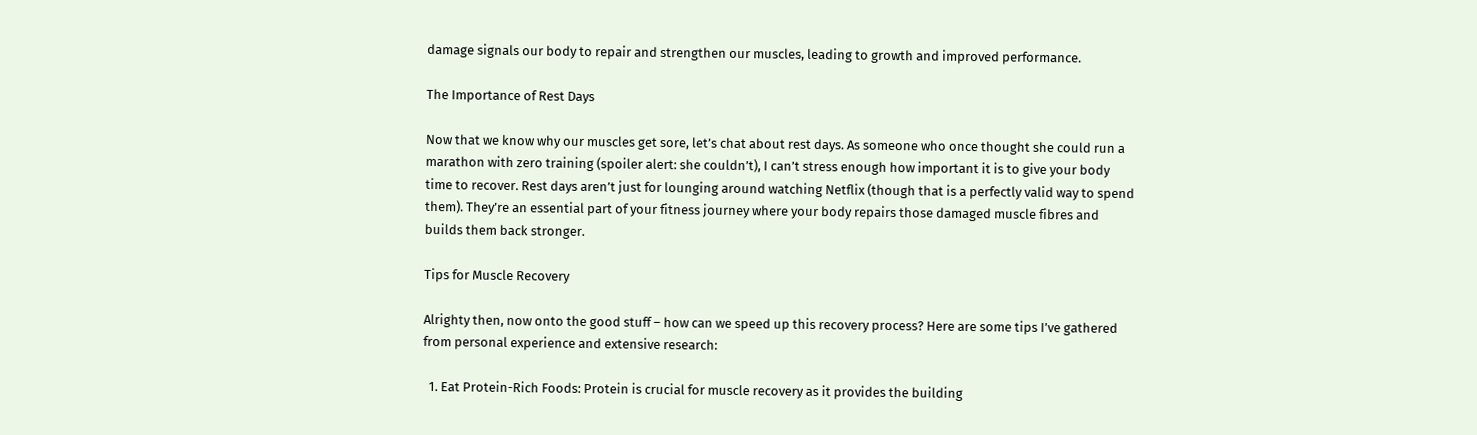damage signals our body to repair and strengthen our muscles, leading to growth and improved performance.

The Importance of Rest Days

Now that we know why our muscles get sore, let’s chat about rest days. As someone who once thought she could run a marathon with zero training (spoiler alert: she couldn’t), I can’t stress enough how important it is to give your body time to recover. Rest days aren’t just for lounging around watching Netflix (though that is a perfectly valid way to spend them). They’re an essential part of your fitness journey where your body repairs those damaged muscle fibres and builds them back stronger.

Tips for Muscle Recovery

Alrighty then, now onto the good stuff – how can we speed up this recovery process? Here are some tips I’ve gathered from personal experience and extensive research:

  1. Eat Protein-Rich Foods: Protein is crucial for muscle recovery as it provides the building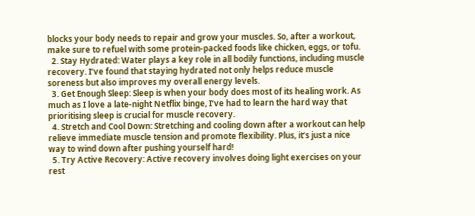blocks your body needs to repair and grow your muscles. So, after a workout, make sure to refuel with some protein-packed foods like chicken, eggs, or tofu.
  2. Stay Hydrated: Water plays a key role in all bodily functions, including muscle recovery. I’ve found that staying hydrated not only helps reduce muscle soreness but also improves my overall energy levels.
  3. Get Enough Sleep: Sleep is when your body does most of its healing work. As much as I love a late-night Netflix binge, I’ve had to learn the hard way that prioritising sleep is crucial for muscle recovery.
  4. Stretch and Cool Down: Stretching and cooling down after a workout can help relieve immediate muscle tension and promote flexibility. Plus, it’s just a nice way to wind down after pushing yourself hard!
  5. Try Active Recovery: Active recovery involves doing light exercises on your rest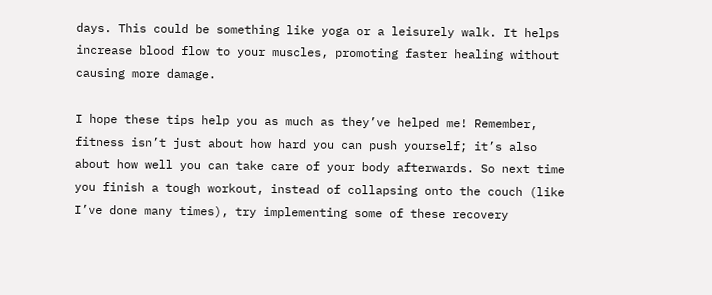days. This could be something like yoga or a leisurely walk. It helps increase blood flow to your muscles, promoting faster healing without causing more damage.

I hope these tips help you as much as they’ve helped me! Remember, fitness isn’t just about how hard you can push yourself; it’s also about how well you can take care of your body afterwards. So next time you finish a tough workout, instead of collapsing onto the couch (like I’ve done many times), try implementing some of these recovery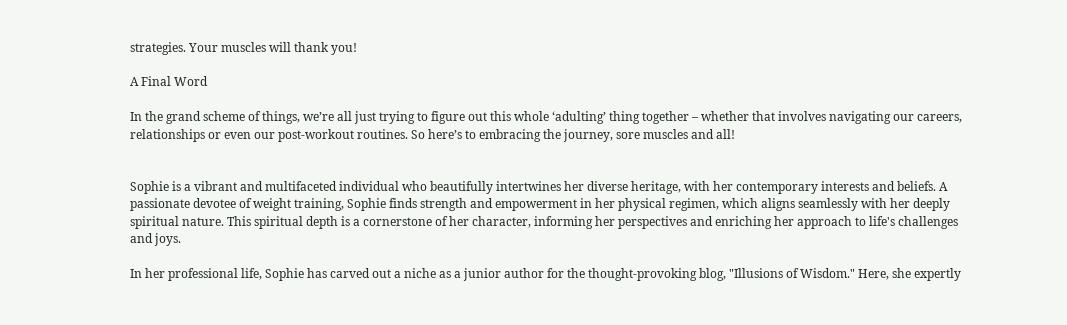strategies. Your muscles will thank you!

A Final Word

In the grand scheme of things, we’re all just trying to figure out this whole ‘adulting’ thing together – whether that involves navigating our careers, relationships or even our post-workout routines. So here’s to embracing the journey, sore muscles and all!


Sophie is a vibrant and multifaceted individual who beautifully intertwines her diverse heritage, with her contemporary interests and beliefs. A passionate devotee of weight training, Sophie finds strength and empowerment in her physical regimen, which aligns seamlessly with her deeply spiritual nature. This spiritual depth is a cornerstone of her character, informing her perspectives and enriching her approach to life's challenges and joys.

In her professional life, Sophie has carved out a niche as a junior author for the thought-provoking blog, "Illusions of Wisdom." Here, she expertly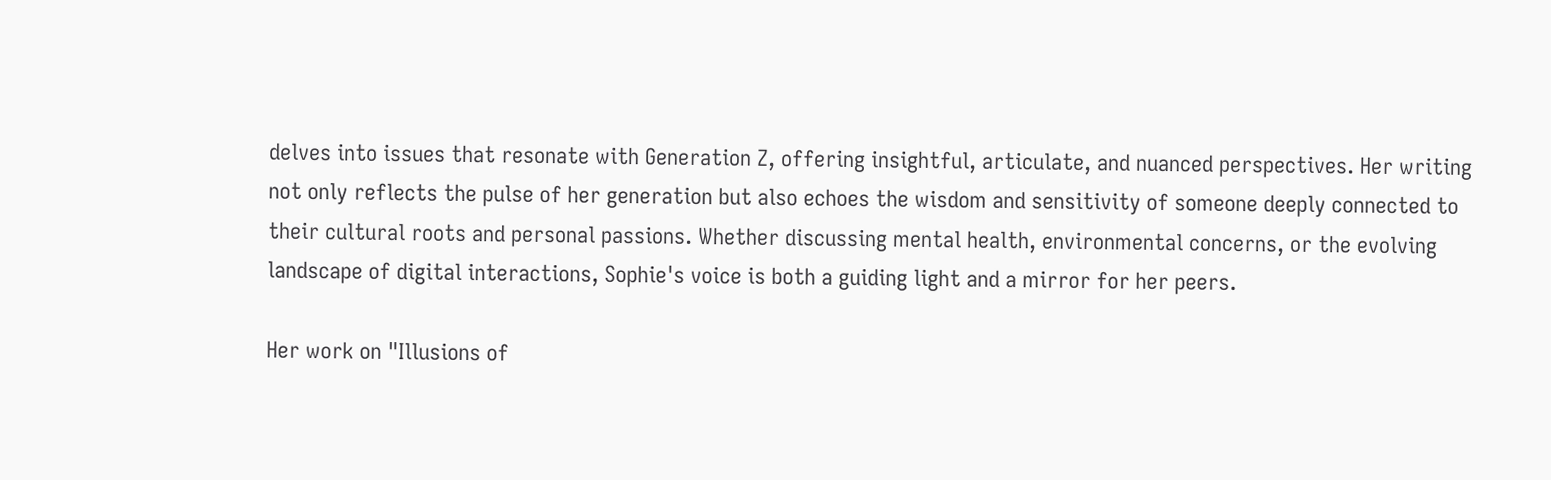delves into issues that resonate with Generation Z, offering insightful, articulate, and nuanced perspectives. Her writing not only reflects the pulse of her generation but also echoes the wisdom and sensitivity of someone deeply connected to their cultural roots and personal passions. Whether discussing mental health, environmental concerns, or the evolving landscape of digital interactions, Sophie's voice is both a guiding light and a mirror for her peers.

Her work on "Illusions of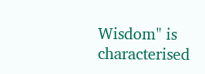Wisdom" is characterised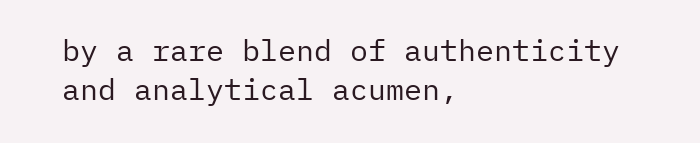by a rare blend of authenticity and analytical acumen,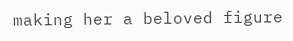making her a beloved figure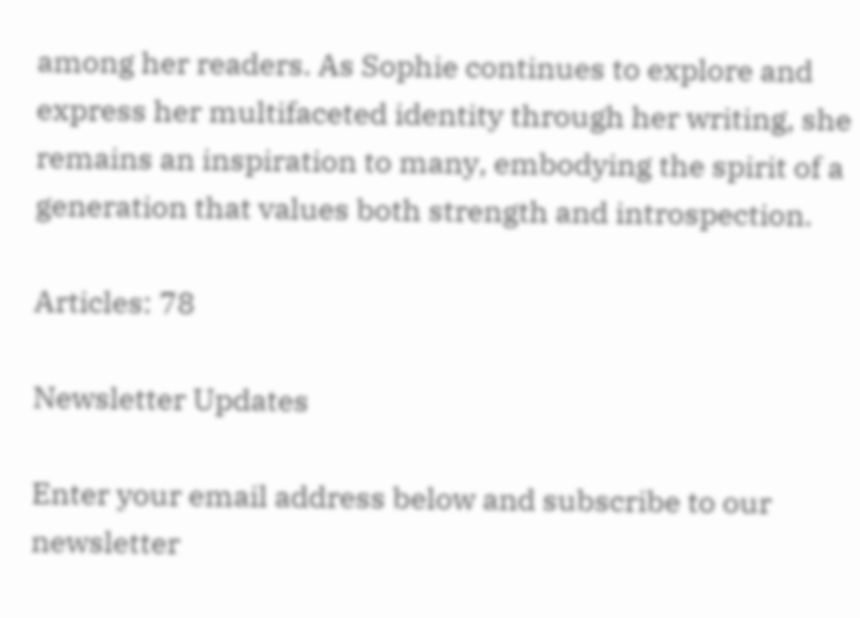among her readers. As Sophie continues to explore and express her multifaceted identity through her writing, she remains an inspiration to many, embodying the spirit of a generation that values both strength and introspection.

Articles: 78

Newsletter Updates

Enter your email address below and subscribe to our newsletter